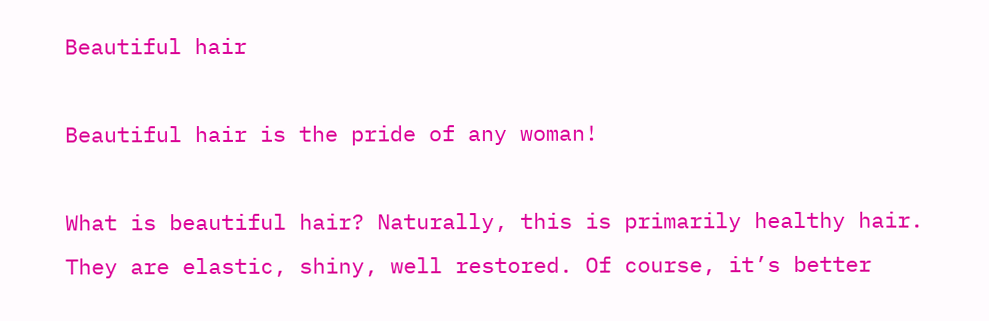Beautiful hair

Beautiful hair is the pride of any woman!

What is beautiful hair? Naturally, this is primarily healthy hair. They are elastic, shiny, well restored. Of course, it’s better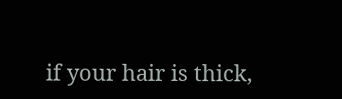if your hair is thick,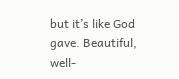but it’s like God gave. Beautiful, well-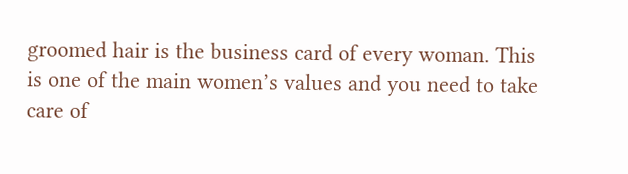groomed hair is the business card of every woman. This is one of the main women’s values and you need to take care of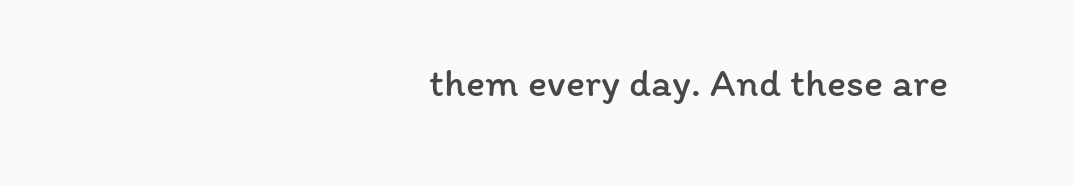them every day. And these are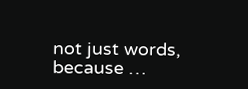not just words, because …